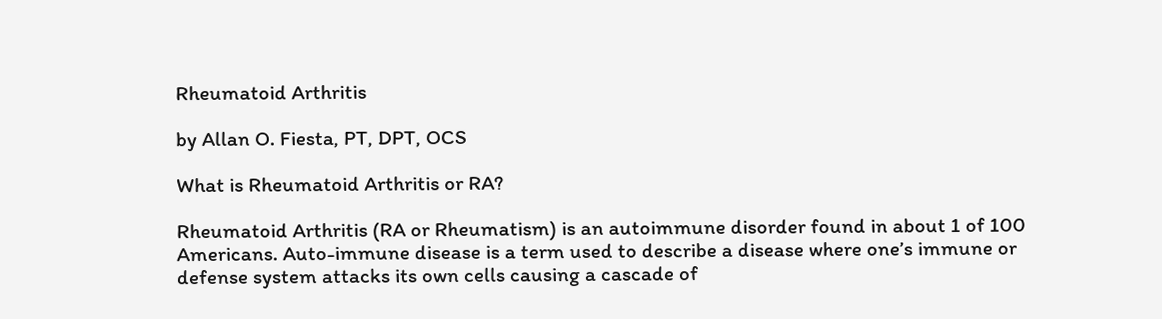Rheumatoid Arthritis

by Allan O. Fiesta, PT, DPT, OCS

What is Rheumatoid Arthritis or RA?

Rheumatoid Arthritis (RA or Rheumatism) is an autoimmune disorder found in about 1 of 100 Americans. Auto-immune disease is a term used to describe a disease where one’s immune or defense system attacks its own cells causing a cascade of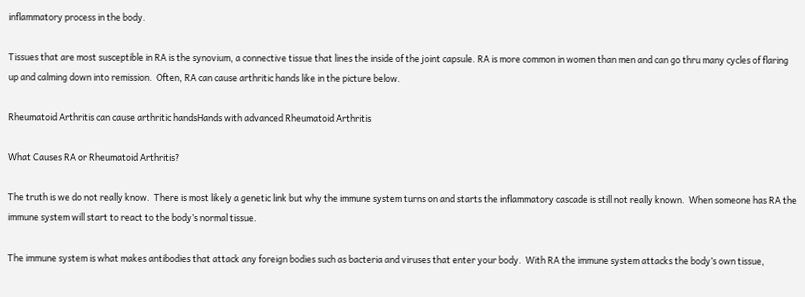inflammatory process in the body.

Tissues that are most susceptible in RA is the synovium, a connective tissue that lines the inside of the joint capsule. RA is more common in women than men and can go thru many cycles of flaring up and calming down into remission.  Often, RA can cause arthritic hands like in the picture below.

Rheumatoid Arthritis can cause arthritic handsHands with advanced Rheumatoid Arthritis

What Causes RA or Rheumatoid Arthritis?

The truth is we do not really know.  There is most likely a genetic link but why the immune system turns on and starts the inflammatory cascade is still not really known.  When someone has RA the immune system will start to react to the body’s normal tissue.

The immune system is what makes antibodies that attack any foreign bodies such as bacteria and viruses that enter your body.  With RA the immune system attacks the body’s own tissue,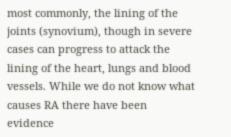most commonly, the lining of the joints (synovium), though in severe cases can progress to attack the lining of the heart, lungs and blood vessels. While we do not know what causes RA there have been evidence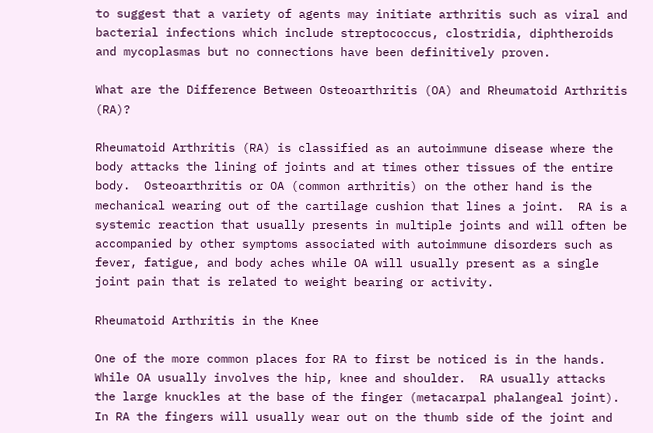to suggest that a variety of agents may initiate arthritis such as viral and bacterial infections which include streptococcus, clostridia, diphtheroids and mycoplasmas but no connections have been definitively proven.

What are the Difference Between Osteoarthritis (OA) and Rheumatoid Arthritis (RA)?

Rheumatoid Arthritis (RA) is classified as an autoimmune disease where the body attacks the lining of joints and at times other tissues of the entire body.  Osteoarthritis or OA (common arthritis) on the other hand is the mechanical wearing out of the cartilage cushion that lines a joint.  RA is a systemic reaction that usually presents in multiple joints and will often be accompanied by other symptoms associated with autoimmune disorders such as fever, fatigue, and body aches while OA will usually present as a single joint pain that is related to weight bearing or activity.

Rheumatoid Arthritis in the Knee

One of the more common places for RA to first be noticed is in the hands. While OA usually involves the hip, knee and shoulder.  RA usually attacks the large knuckles at the base of the finger (metacarpal phalangeal joint). In RA the fingers will usually wear out on the thumb side of the joint and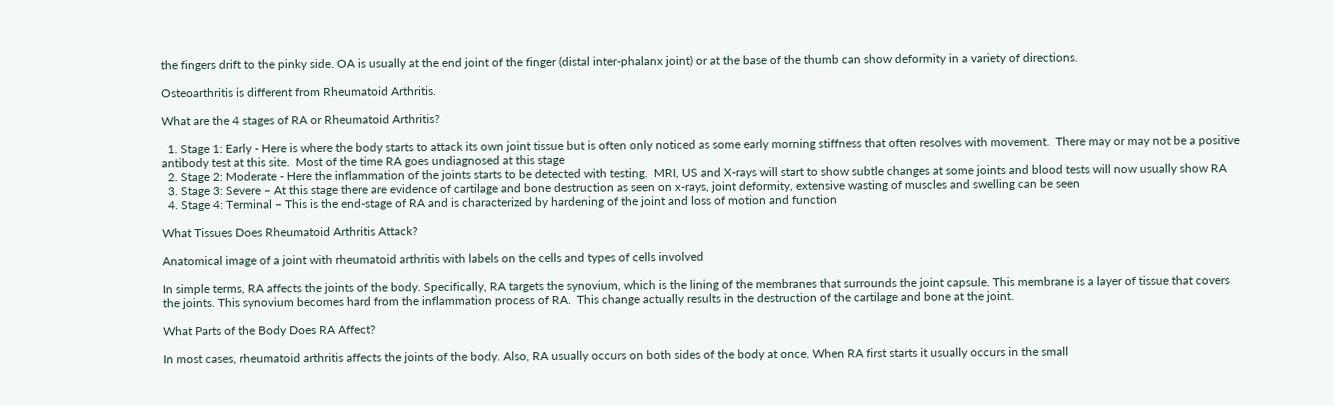the fingers drift to the pinky side. OA is usually at the end joint of the finger (distal inter-phalanx joint) or at the base of the thumb can show deformity in a variety of directions.

Osteoarthritis is different from Rheumatoid Arthritis.

What are the 4 stages of RA or Rheumatoid Arthritis?

  1. Stage 1: Early - Here is where the body starts to attack its own joint tissue but is often only noticed as some early morning stiffness that often resolves with movement.  There may or may not be a positive antibody test at this site.  Most of the time RA goes undiagnosed at this stage
  2. Stage 2: Moderate - Here the inflammation of the joints starts to be detected with testing.  MRI, US and X-rays will start to show subtle changes at some joints and blood tests will now usually show RA
  3. Stage 3: Severe – At this stage there are evidence of cartilage and bone destruction as seen on x-rays, joint deformity, extensive wasting of muscles and swelling can be seen
  4. Stage 4: Terminal – This is the end-stage of RA and is characterized by hardening of the joint and loss of motion and function

What Tissues Does Rheumatoid Arthritis Attack?

Anatomical image of a joint with rheumatoid arthritis with labels on the cells and types of cells involved

In simple terms, RA affects the joints of the body. Specifically, RA targets the synovium, which is the lining of the membranes that surrounds the joint capsule. This membrane is a layer of tissue that covers the joints. This synovium becomes hard from the inflammation process of RA.  This change actually results in the destruction of the cartilage and bone at the joint.

What Parts of the Body Does RA Affect?

In most cases, rheumatoid arthritis affects the joints of the body. Also, RA usually occurs on both sides of the body at once. When RA first starts it usually occurs in the small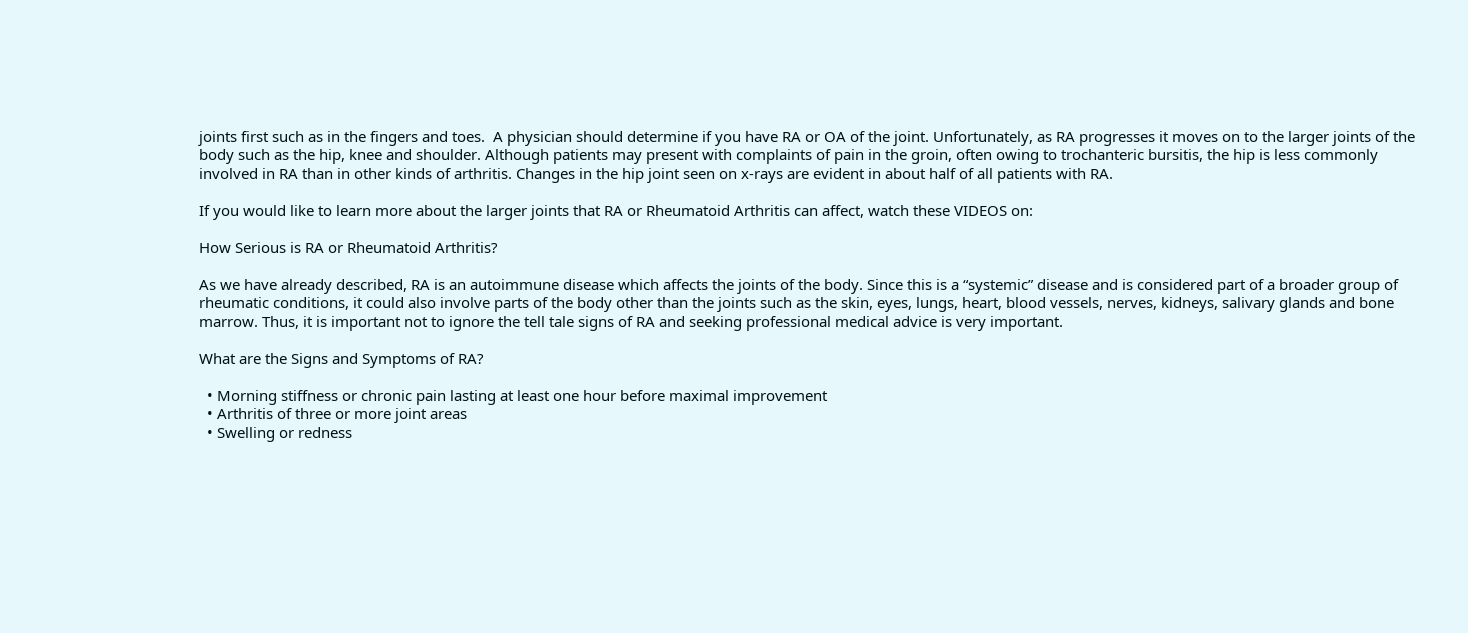joints first such as in the fingers and toes.  A physician should determine if you have RA or OA of the joint. Unfortunately, as RA progresses it moves on to the larger joints of the body such as the hip, knee and shoulder. Although patients may present with complaints of pain in the groin, often owing to trochanteric bursitis, the hip is less commonly involved in RA than in other kinds of arthritis. Changes in the hip joint seen on x-rays are evident in about half of all patients with RA.

If you would like to learn more about the larger joints that RA or Rheumatoid Arthritis can affect, watch these VIDEOS on:

How Serious is RA or Rheumatoid Arthritis?

As we have already described, RA is an autoimmune disease which affects the joints of the body. Since this is a “systemic” disease and is considered part of a broader group of rheumatic conditions, it could also involve parts of the body other than the joints such as the skin, eyes, lungs, heart, blood vessels, nerves, kidneys, salivary glands and bone marrow. Thus, it is important not to ignore the tell tale signs of RA and seeking professional medical advice is very important.

What are the Signs and Symptoms of RA?

  • Morning stiffness or chronic pain lasting at least one hour before maximal improvement
  • Arthritis of three or more joint areas
  • Swelling or redness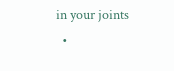in your joints
  •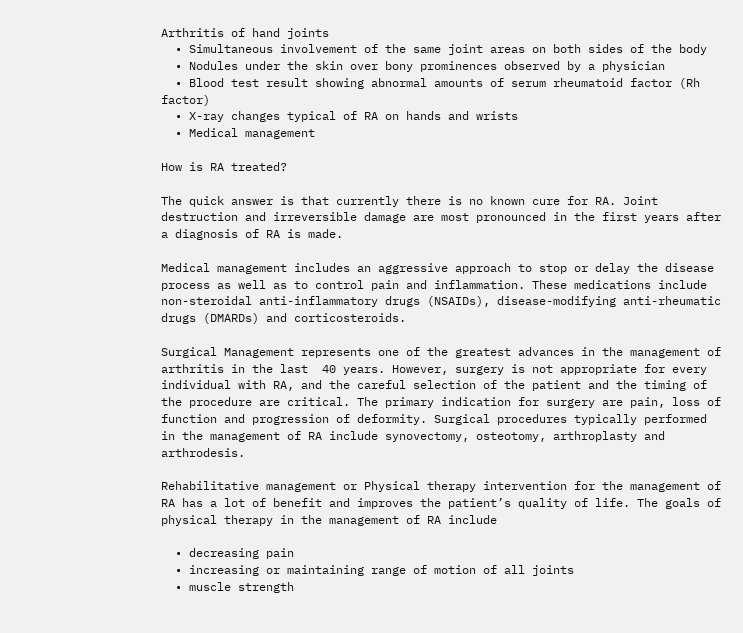Arthritis of hand joints
  • Simultaneous involvement of the same joint areas on both sides of the body
  • Nodules under the skin over bony prominences observed by a physician
  • Blood test result showing abnormal amounts of serum rheumatoid factor (Rh factor)
  • X-ray changes typical of RA on hands and wrists
  • Medical management

How is RA treated?

The quick answer is that currently there is no known cure for RA. Joint destruction and irreversible damage are most pronounced in the first years after a diagnosis of RA is made.

Medical management includes an aggressive approach to stop or delay the disease process as well as to control pain and inflammation. These medications include non-steroidal anti-inflammatory drugs (NSAIDs), disease-modifying anti-rheumatic drugs (DMARDs) and corticosteroids.

Surgical Management represents one of the greatest advances in the management of arthritis in the last  40 years. However, surgery is not appropriate for every individual with RA, and the careful selection of the patient and the timing of the procedure are critical. The primary indication for surgery are pain, loss of function and progression of deformity. Surgical procedures typically performed in the management of RA include synovectomy, osteotomy, arthroplasty and arthrodesis.

Rehabilitative management or Physical therapy intervention for the management of RA has a lot of benefit and improves the patient’s quality of life. The goals of physical therapy in the management of RA include

  • decreasing pain
  • increasing or maintaining range of motion of all joints
  • muscle strength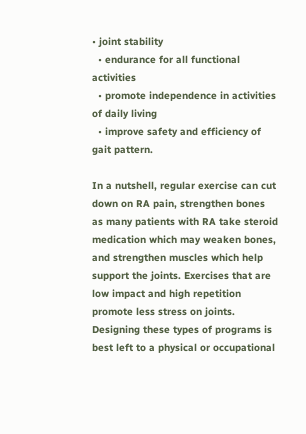• joint stability
  • endurance for all functional activities
  • promote independence in activities of daily living
  • improve safety and efficiency of gait pattern.

In a nutshell, regular exercise can cut down on RA pain, strengthen bones as many patients with RA take steroid medication which may weaken bones, and strengthen muscles which help support the joints. Exercises that are low impact and high repetition promote less stress on joints. Designing these types of programs is best left to a physical or occupational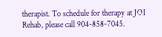therapist. To schedule for therapy at JOI Rehab, please call 904-858-7045.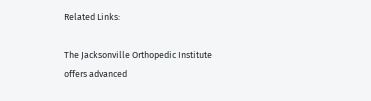Related Links:

The Jacksonville Orthopedic Institute offers advanced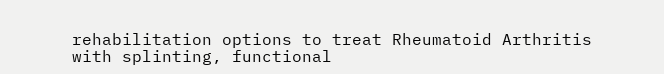rehabilitation options to treat Rheumatoid Arthritis with splinting, functional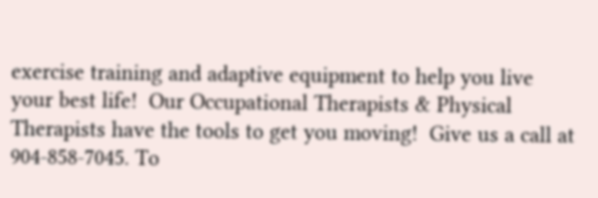exercise training and adaptive equipment to help you live your best life!  Our Occupational Therapists & Physical Therapists have the tools to get you moving!  Give us a call at 904-858-7045. To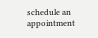schedule an appointment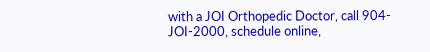with a JOI Orthopedic Doctor, call 904-JOI-2000, schedule online,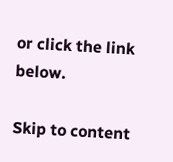or click the link below.

Skip to content